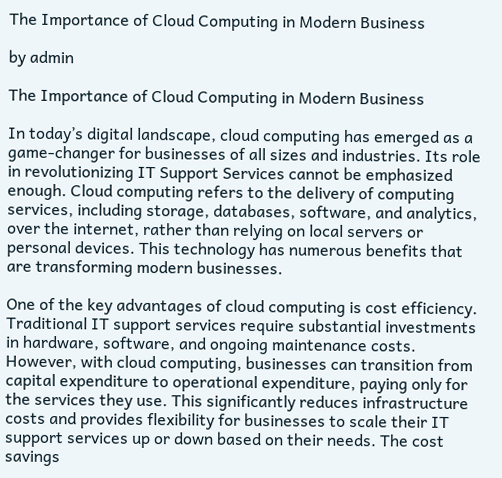The Importance of Cloud Computing in Modern Business

by admin

The Importance of Cloud Computing in Modern Business

In today’s digital landscape, cloud computing has emerged as a game-changer for businesses of all sizes and industries. Its role in revolutionizing IT Support Services cannot be emphasized enough. Cloud computing refers to the delivery of computing services, including storage, databases, software, and analytics, over the internet, rather than relying on local servers or personal devices. This technology has numerous benefits that are transforming modern businesses.

One of the key advantages of cloud computing is cost efficiency. Traditional IT support services require substantial investments in hardware, software, and ongoing maintenance costs. However, with cloud computing, businesses can transition from capital expenditure to operational expenditure, paying only for the services they use. This significantly reduces infrastructure costs and provides flexibility for businesses to scale their IT support services up or down based on their needs. The cost savings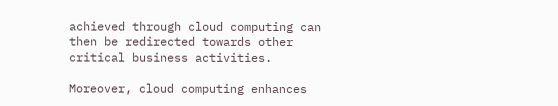achieved through cloud computing can then be redirected towards other critical business activities.

Moreover, cloud computing enhances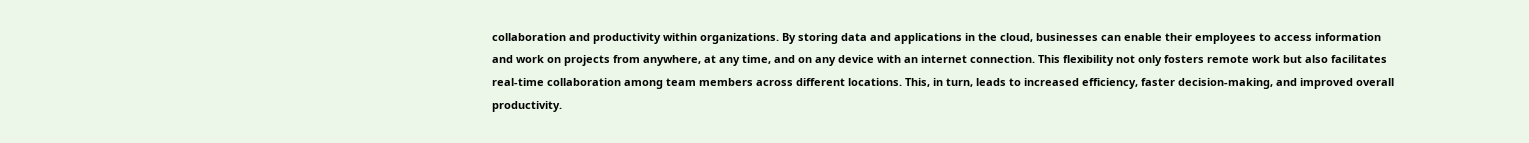collaboration and productivity within organizations. By storing data and applications in the cloud, businesses can enable their employees to access information and work on projects from anywhere, at any time, and on any device with an internet connection. This flexibility not only fosters remote work but also facilitates real-time collaboration among team members across different locations. This, in turn, leads to increased efficiency, faster decision-making, and improved overall productivity.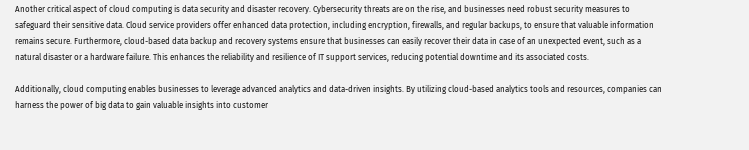Another critical aspect of cloud computing is data security and disaster recovery. Cybersecurity threats are on the rise, and businesses need robust security measures to safeguard their sensitive data. Cloud service providers offer enhanced data protection, including encryption, firewalls, and regular backups, to ensure that valuable information remains secure. Furthermore, cloud-based data backup and recovery systems ensure that businesses can easily recover their data in case of an unexpected event, such as a natural disaster or a hardware failure. This enhances the reliability and resilience of IT support services, reducing potential downtime and its associated costs.

Additionally, cloud computing enables businesses to leverage advanced analytics and data-driven insights. By utilizing cloud-based analytics tools and resources, companies can harness the power of big data to gain valuable insights into customer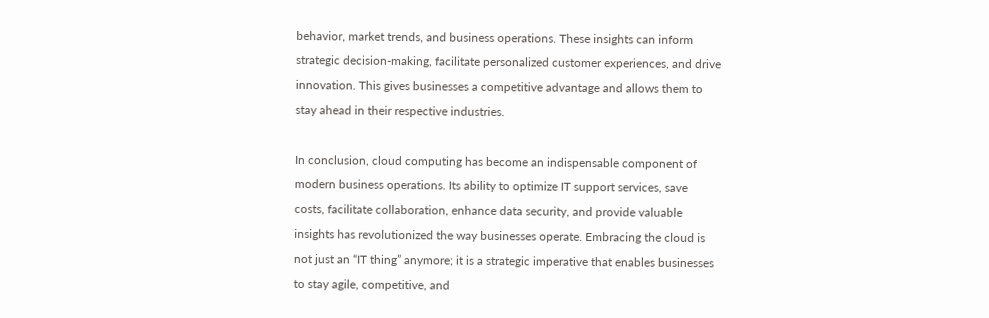behavior, market trends, and business operations. These insights can inform strategic decision-making, facilitate personalized customer experiences, and drive innovation. This gives businesses a competitive advantage and allows them to stay ahead in their respective industries.

In conclusion, cloud computing has become an indispensable component of modern business operations. Its ability to optimize IT support services, save costs, facilitate collaboration, enhance data security, and provide valuable insights has revolutionized the way businesses operate. Embracing the cloud is not just an “IT thing” anymore; it is a strategic imperative that enables businesses to stay agile, competitive, and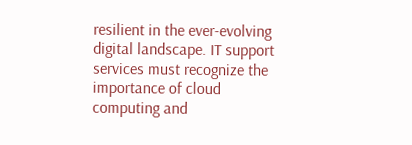resilient in the ever-evolving digital landscape. IT support services must recognize the importance of cloud computing and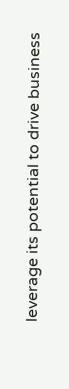leverage its potential to drive business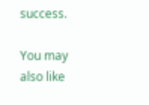success.

You may also like